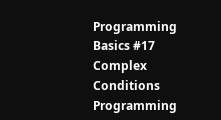Programming Basics #17 Complex Conditions
Programming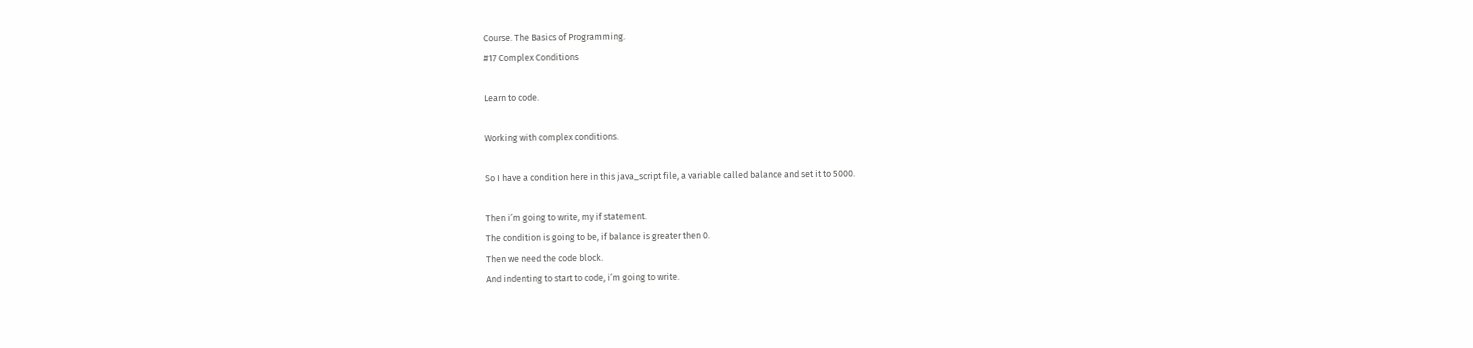Course. The Basics of Programming.
#17 Complex Conditions

Learn to code.

Working with complex conditions.

So I have a condition here in this java_script file, a variable called balance and set it to 5000.

Then i’m going to write, my if statement.
The condition is going to be, if balance is greater then 0.
Then we need the code block.
And indenting to start to code, i’m going to write.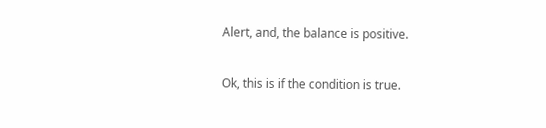Alert, and, the balance is positive.

Ok, this is if the condition is true.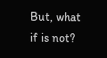But, what if is not?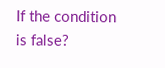If the condition is false?